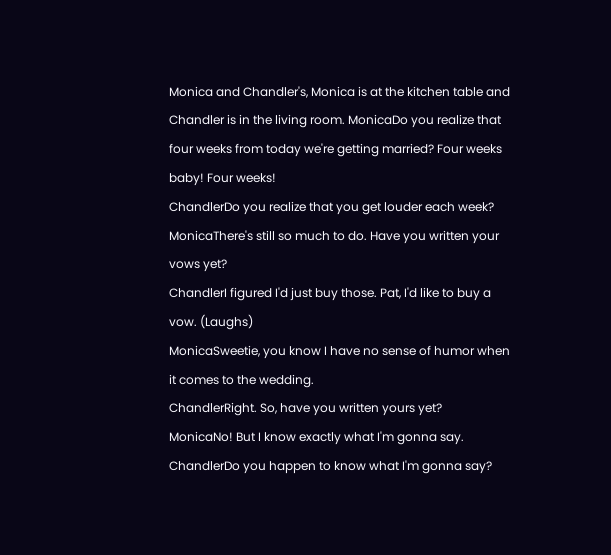Monica and Chandler's, Monica is at the kitchen table and Chandler is in the living room. MonicaDo you realize that four weeks from today we're getting married? Four weeks baby! Four weeks!
ChandlerDo you realize that you get louder each week?
MonicaThere's still so much to do. Have you written your vows yet?
ChandlerI figured I'd just buy those. Pat, I'd like to buy a vow. (Laughs)
MonicaSweetie, you know I have no sense of humor when it comes to the wedding.
ChandlerRight. So, have you written yours yet?
MonicaNo! But I know exactly what I'm gonna say.
ChandlerDo you happen to know what I'm gonna say?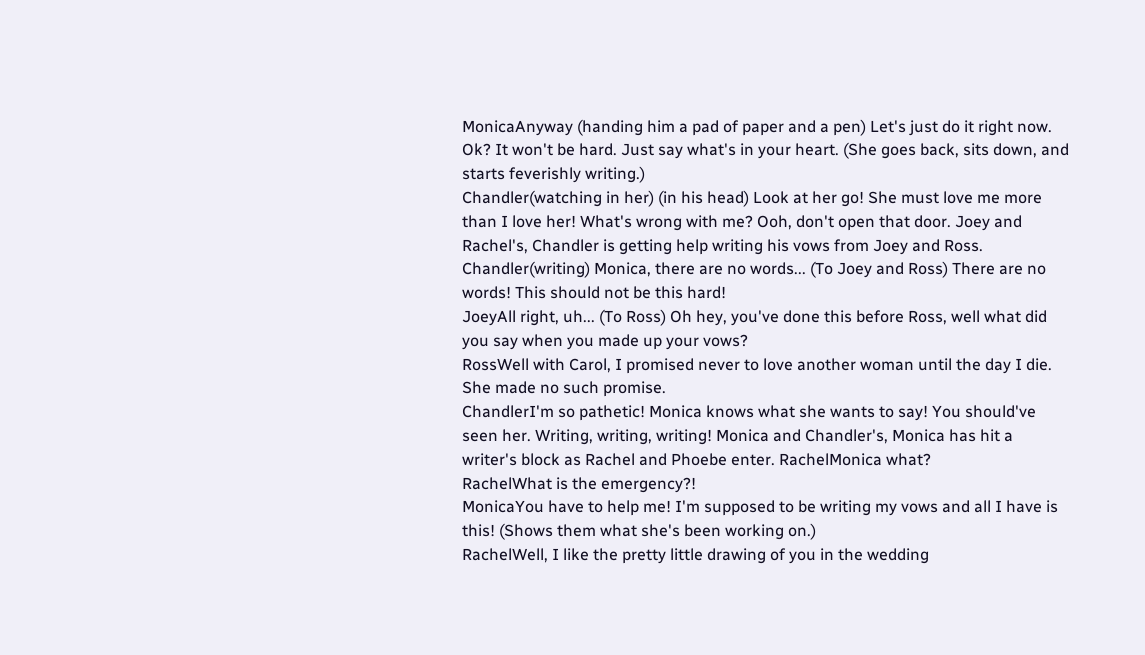MonicaAnyway (handing him a pad of paper and a pen) Let's just do it right now. Ok? It won't be hard. Just say what's in your heart. (She goes back, sits down, and starts feverishly writing.)
Chandler(watching in her) (in his head) Look at her go! She must love me more than I love her! What's wrong with me? Ooh, don't open that door. Joey and Rachel's, Chandler is getting help writing his vows from Joey and Ross. Chandler(writing) Monica, there are no words... (To Joey and Ross) There are no words! This should not be this hard!
JoeyAll right, uh... (To Ross) Oh hey, you've done this before Ross, well what did you say when you made up your vows?
RossWell with Carol, I promised never to love another woman until the day I die. She made no such promise.
ChandlerI'm so pathetic! Monica knows what she wants to say! You should've seen her. Writing, writing, writing! Monica and Chandler's, Monica has hit a writer's block as Rachel and Phoebe enter. RachelMonica what?
RachelWhat is the emergency?!
MonicaYou have to help me! I'm supposed to be writing my vows and all I have is this! (Shows them what she's been working on.)
RachelWell, I like the pretty little drawing of you in the wedding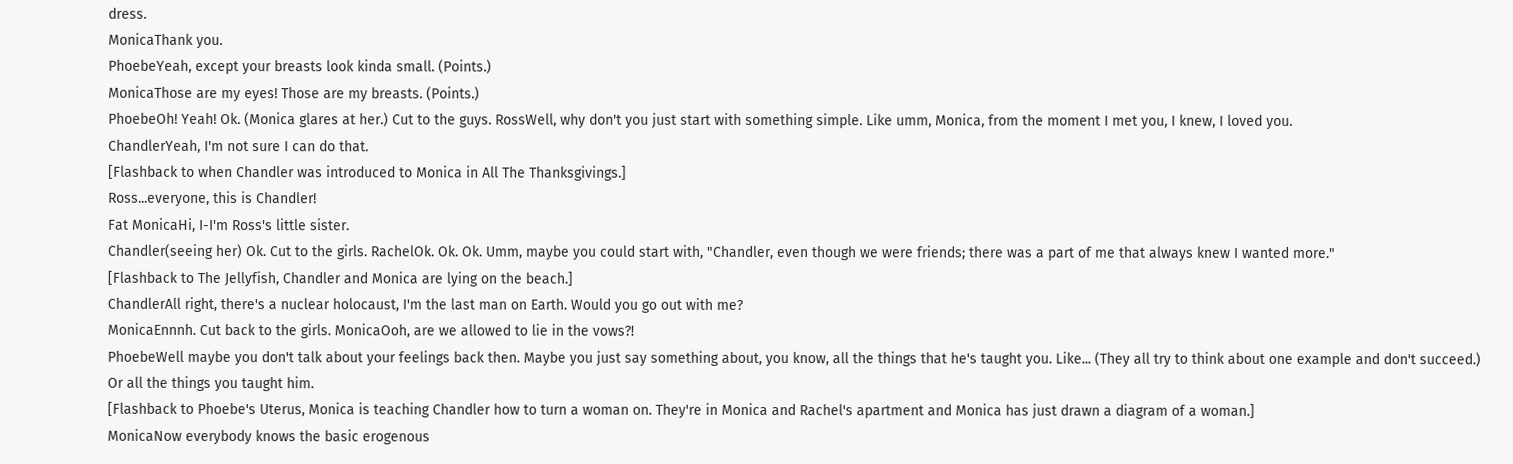dress.
MonicaThank you.
PhoebeYeah, except your breasts look kinda small. (Points.)
MonicaThose are my eyes! Those are my breasts. (Points.)
PhoebeOh! Yeah! Ok. (Monica glares at her.) Cut to the guys. RossWell, why don't you just start with something simple. Like umm, Monica, from the moment I met you, I knew, I loved you.
ChandlerYeah, I'm not sure I can do that.
[Flashback to when Chandler was introduced to Monica in All The Thanksgivings.]
Ross...everyone, this is Chandler!
Fat MonicaHi, I-I'm Ross's little sister.
Chandler(seeing her) Ok. Cut to the girls. RachelOk. Ok. Ok. Umm, maybe you could start with, "Chandler, even though we were friends; there was a part of me that always knew I wanted more."
[Flashback to The Jellyfish, Chandler and Monica are lying on the beach.]
ChandlerAll right, there's a nuclear holocaust, I'm the last man on Earth. Would you go out with me?
MonicaEnnnh. Cut back to the girls. MonicaOoh, are we allowed to lie in the vows?!
PhoebeWell maybe you don't talk about your feelings back then. Maybe you just say something about, you know, all the things that he's taught you. Like... (They all try to think about one example and don't succeed.) Or all the things you taught him.
[Flashback to Phoebe's Uterus, Monica is teaching Chandler how to turn a woman on. They're in Monica and Rachel's apartment and Monica has just drawn a diagram of a woman.]
MonicaNow everybody knows the basic erogenous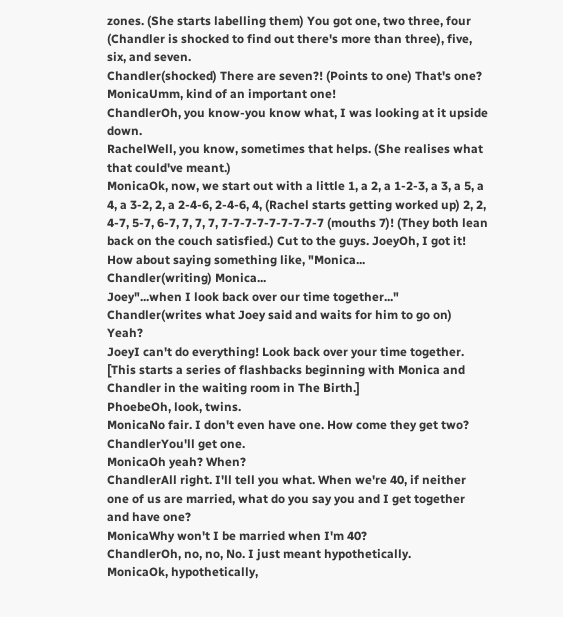zones. (She starts labelling them) You got one, two three, four (Chandler is shocked to find out there's more than three), five, six, and seven.
Chandler(shocked) There are seven?! (Points to one) That's one?
MonicaUmm, kind of an important one!
ChandlerOh, you know-you know what, I was looking at it upside down.
RachelWell, you know, sometimes that helps. (She realises what that could've meant.)
MonicaOk, now, we start out with a little 1, a 2, a 1-2-3, a 3, a 5, a 4, a 3-2, 2, a 2-4-6, 2-4-6, 4, (Rachel starts getting worked up) 2, 2, 4-7, 5-7, 6-7, 7, 7, 7, 7-7-7-7-7-7-7-7-7 (mouths 7)! (They both lean back on the couch satisfied.) Cut to the guys. JoeyOh, I got it! How about saying something like, "Monica...
Chandler(writing) Monica...
Joey"...when I look back over our time together..."
Chandler(writes what Joey said and waits for him to go on) Yeah?
JoeyI can't do everything! Look back over your time together.
[This starts a series of flashbacks beginning with Monica and Chandler in the waiting room in The Birth.]
PhoebeOh, look, twins.
MonicaNo fair. I don't even have one. How come they get two?
ChandlerYou'll get one.
MonicaOh yeah? When?
ChandlerAll right. I'll tell you what. When we're 40, if neither one of us are married, what do you say you and I get together and have one?
MonicaWhy won't I be married when I'm 40?
ChandlerOh, no, no, No. I just meant hypothetically.
MonicaOk, hypothetically,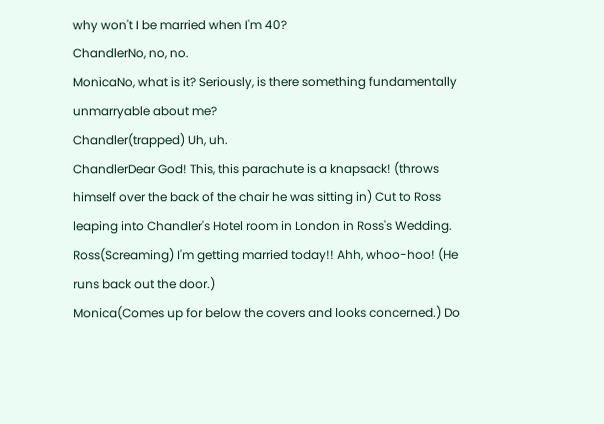why won't I be married when I'm 40?
ChandlerNo, no, no.
MonicaNo, what is it? Seriously, is there something fundamentally unmarryable about me?
Chandler(trapped) Uh, uh.
ChandlerDear God! This, this parachute is a knapsack! (throws himself over the back of the chair he was sitting in) Cut to Ross leaping into Chandler's Hotel room in London in Ross's Wedding. Ross(Screaming) I'm getting married today!! Ahh, whoo-hoo! (He runs back out the door.)
Monica(Comes up for below the covers and looks concerned.) Do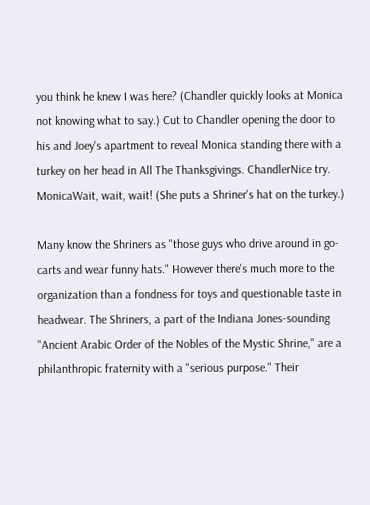you think he knew I was here? (Chandler quickly looks at Monica not knowing what to say.) Cut to Chandler opening the door to his and Joey's apartment to reveal Monica standing there with a turkey on her head in All The Thanksgivings. ChandlerNice try.
MonicaWait, wait, wait! (She puts a Shriner's hat on the turkey.)

Many know the Shriners as "those guys who drive around in go-carts and wear funny hats." However there's much more to the organization than a fondness for toys and questionable taste in headwear. The Shriners, a part of the Indiana Jones-sounding "Ancient Arabic Order of the Nobles of the Mystic Shrine," are a philanthropic fraternity with a "serious purpose." Their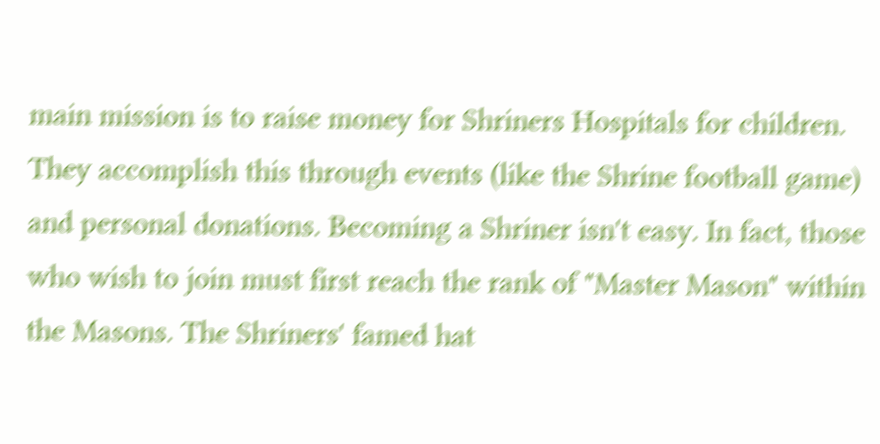main mission is to raise money for Shriners Hospitals for children. They accomplish this through events (like the Shrine football game) and personal donations. Becoming a Shriner isn't easy. In fact, those who wish to join must first reach the rank of "Master Mason" within the Masons. The Shriners' famed hat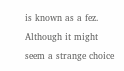is known as a fez. Although it might seem a strange choice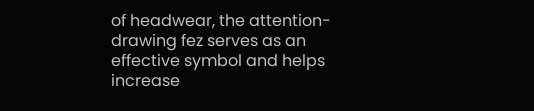of headwear, the attention-drawing fez serves as an effective symbol and helps increase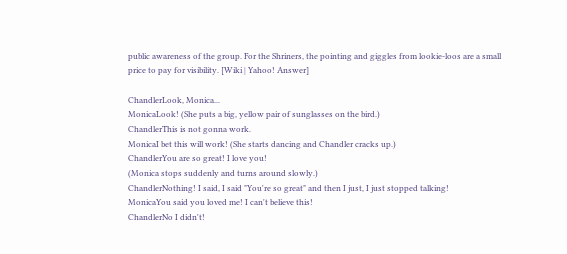public awareness of the group. For the Shriners, the pointing and giggles from lookie-loos are a small price to pay for visibility. [Wiki | Yahoo! Answer]

ChandlerLook, Monica...
MonicaLook! (She puts a big, yellow pair of sunglasses on the bird.)
ChandlerThis is not gonna work.
MonicaI bet this will work! (She starts dancing and Chandler cracks up.)
ChandlerYou are so great! I love you!
(Monica stops suddenly and turns around slowly.)
ChandlerNothing! I said, I said "You're so great" and then I just, I just stopped talking!
MonicaYou said you loved me! I can't believe this!
ChandlerNo I didn't!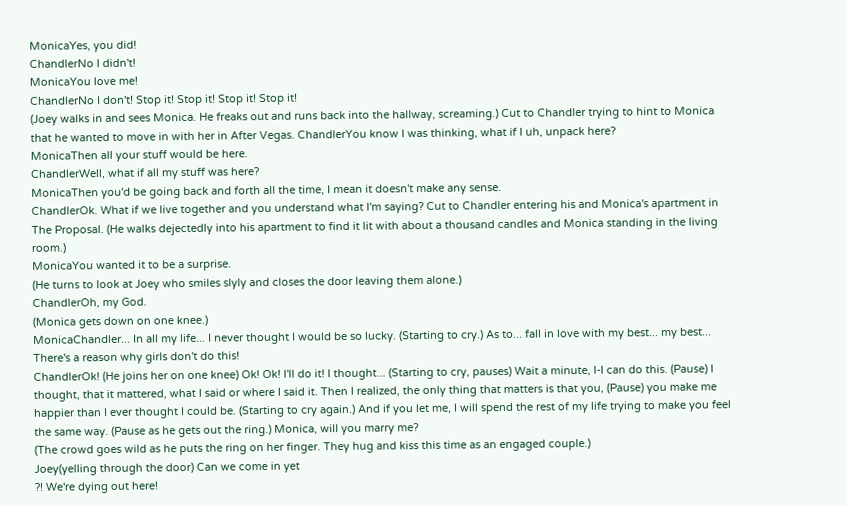MonicaYes, you did!
ChandlerNo I didn't!
MonicaYou love me!
ChandlerNo I don't! Stop it! Stop it! Stop it! Stop it!
(Joey walks in and sees Monica. He freaks out and runs back into the hallway, screaming.) Cut to Chandler trying to hint to Monica that he wanted to move in with her in After Vegas. ChandlerYou know I was thinking, what if I uh, unpack here?
MonicaThen all your stuff would be here.
ChandlerWell, what if all my stuff was here?
MonicaThen you'd be going back and forth all the time, I mean it doesn't make any sense.
ChandlerOk. What if we live together and you understand what I'm saying? Cut to Chandler entering his and Monica's apartment in The Proposal. (He walks dejectedly into his apartment to find it lit with about a thousand candles and Monica standing in the living room.)
MonicaYou wanted it to be a surprise.
(He turns to look at Joey who smiles slyly and closes the door leaving them alone.)
ChandlerOh, my God.
(Monica gets down on one knee.)
MonicaChandler... In all my life... I never thought I would be so lucky. (Starting to cry.) As to... fall in love with my best... my best... There's a reason why girls don't do this!
ChandlerOk! (He joins her on one knee) Ok! Ok! I'll do it! I thought... (Starting to cry, pauses) Wait a minute, I-I can do this. (Pause) I thought, that it mattered, what I said or where I said it. Then I realized, the only thing that matters is that you, (Pause) you make me happier than I ever thought I could be. (Starting to cry again.) And if you let me, I will spend the rest of my life trying to make you feel the same way. (Pause as he gets out the ring.) Monica, will you marry me?
(The crowd goes wild as he puts the ring on her finger. They hug and kiss this time as an engaged couple.)
Joey(yelling through the door) Can we come in yet
?! We're dying out here!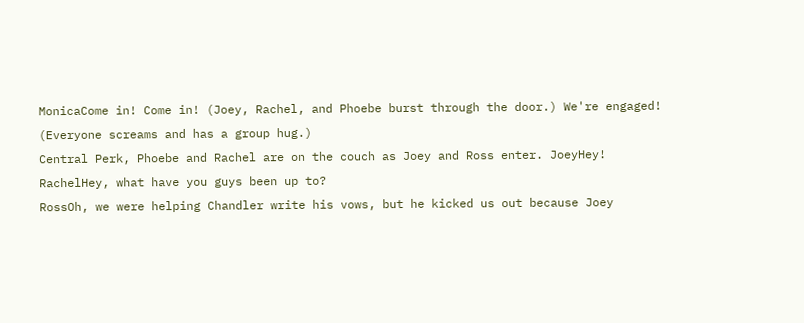MonicaCome in! Come in! (Joey, Rachel, and Phoebe burst through the door.) We're engaged!
(Everyone screams and has a group hug.)
Central Perk, Phoebe and Rachel are on the couch as Joey and Ross enter. JoeyHey!
RachelHey, what have you guys been up to?
RossOh, we were helping Chandler write his vows, but he kicked us out because Joey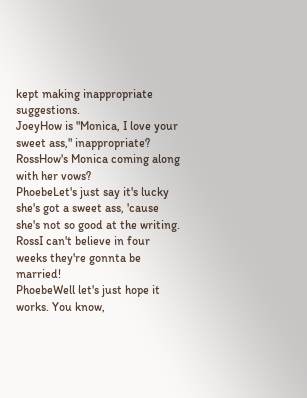kept making inappropriate suggestions.
JoeyHow is "Monica, I love your sweet ass," inappropriate?
RossHow's Monica coming along with her vows?
PhoebeLet's just say it's lucky she's got a sweet ass, 'cause she's not so good at the writing.
RossI can't believe in four weeks they're gonnta be married!
PhoebeWell let's just hope it works. You know,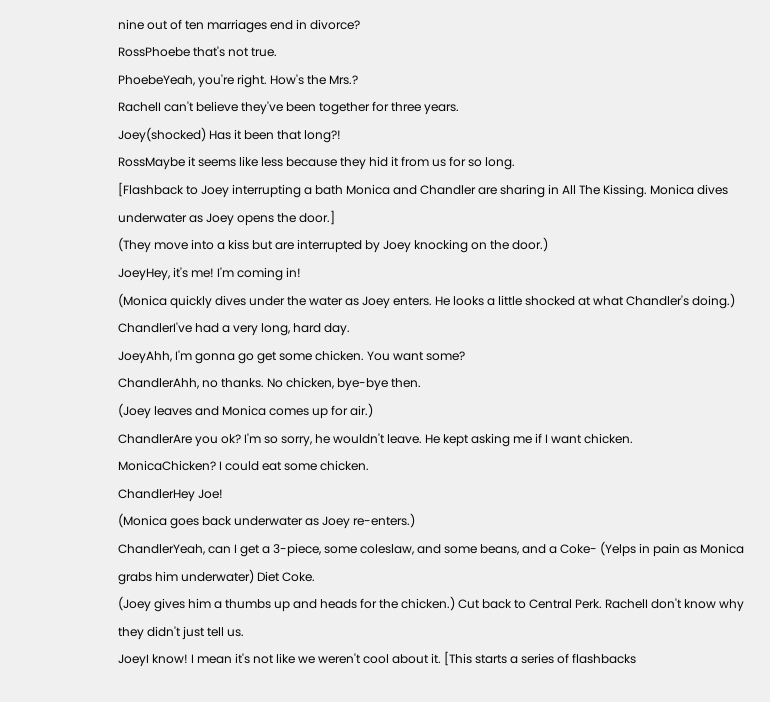nine out of ten marriages end in divorce?
RossPhoebe that's not true.
PhoebeYeah, you're right. How's the Mrs.?
RachelI can't believe they've been together for three years.
Joey(shocked) Has it been that long?!
RossMaybe it seems like less because they hid it from us for so long.
[Flashback to Joey interrupting a bath Monica and Chandler are sharing in All The Kissing. Monica dives underwater as Joey opens the door.]
(They move into a kiss but are interrupted by Joey knocking on the door.)
JoeyHey, it's me! I'm coming in!
(Monica quickly dives under the water as Joey enters. He looks a little shocked at what Chandler's doing.)
ChandlerI've had a very long, hard day.
JoeyAhh, I'm gonna go get some chicken. You want some?
ChandlerAhh, no thanks. No chicken, bye-bye then.
(Joey leaves and Monica comes up for air.)
ChandlerAre you ok? I'm so sorry, he wouldn't leave. He kept asking me if I want chicken.
MonicaChicken? I could eat some chicken.
ChandlerHey Joe!
(Monica goes back underwater as Joey re-enters.)
ChandlerYeah, can I get a 3-piece, some coleslaw, and some beans, and a Coke- (Yelps in pain as Monica grabs him underwater) Diet Coke.
(Joey gives him a thumbs up and heads for the chicken.) Cut back to Central Perk. RachelI don't know why they didn't just tell us.
JoeyI know! I mean it's not like we weren't cool about it. [This starts a series of flashbacks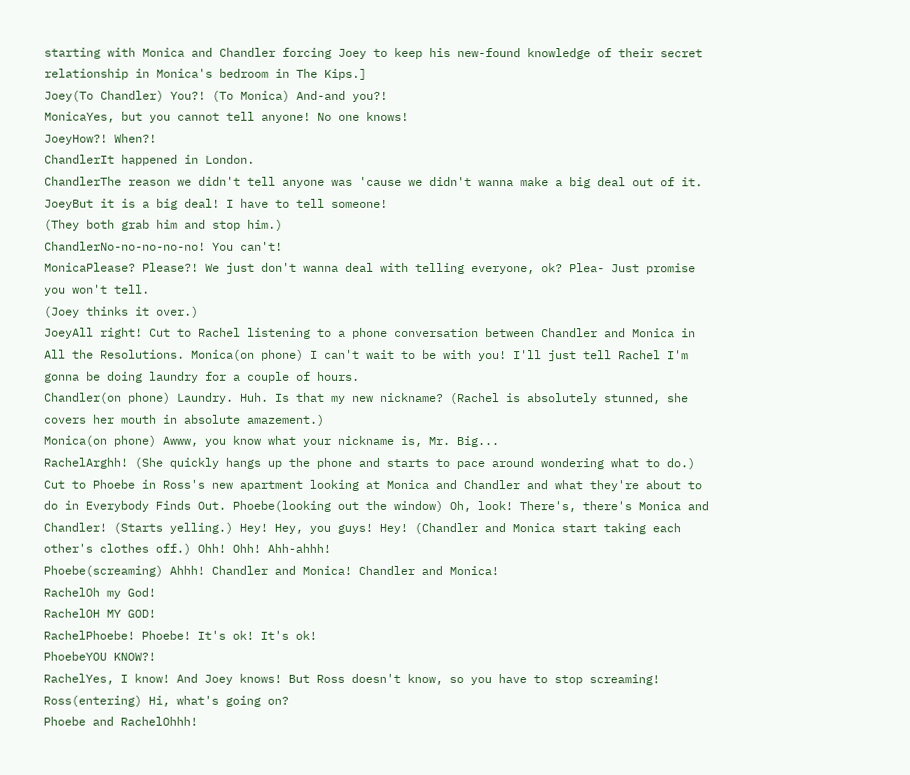starting with Monica and Chandler forcing Joey to keep his new-found knowledge of their secret relationship in Monica's bedroom in The Kips.]
Joey(To Chandler) You?! (To Monica) And-and you?!
MonicaYes, but you cannot tell anyone! No one knows!
JoeyHow?! When?!
ChandlerIt happened in London.
ChandlerThe reason we didn't tell anyone was 'cause we didn't wanna make a big deal out of it.
JoeyBut it is a big deal! I have to tell someone!
(They both grab him and stop him.)
ChandlerNo-no-no-no-no! You can't!
MonicaPlease? Please?! We just don't wanna deal with telling everyone, ok? Plea- Just promise you won't tell.
(Joey thinks it over.)
JoeyAll right! Cut to Rachel listening to a phone conversation between Chandler and Monica in All the Resolutions. Monica(on phone) I can't wait to be with you! I'll just tell Rachel I'm gonna be doing laundry for a couple of hours.
Chandler(on phone) Laundry. Huh. Is that my new nickname? (Rachel is absolutely stunned, she covers her mouth in absolute amazement.)
Monica(on phone) Awww, you know what your nickname is, Mr. Big...
RachelArghh! (She quickly hangs up the phone and starts to pace around wondering what to do.) Cut to Phoebe in Ross's new apartment looking at Monica and Chandler and what they're about to do in Everybody Finds Out. Phoebe(looking out the window) Oh, look! There's, there's Monica and Chandler! (Starts yelling.) Hey! Hey, you guys! Hey! (Chandler and Monica start taking each other's clothes off.) Ohh! Ohh! Ahh-ahhh!
Phoebe(screaming) Ahhh! Chandler and Monica! Chandler and Monica!
RachelOh my God!
RachelOH MY GOD!
RachelPhoebe! Phoebe! It's ok! It's ok!
PhoebeYOU KNOW?!
RachelYes, I know! And Joey knows! But Ross doesn't know, so you have to stop screaming!
Ross(entering) Hi, what's going on?
Phoebe and RachelOhhh!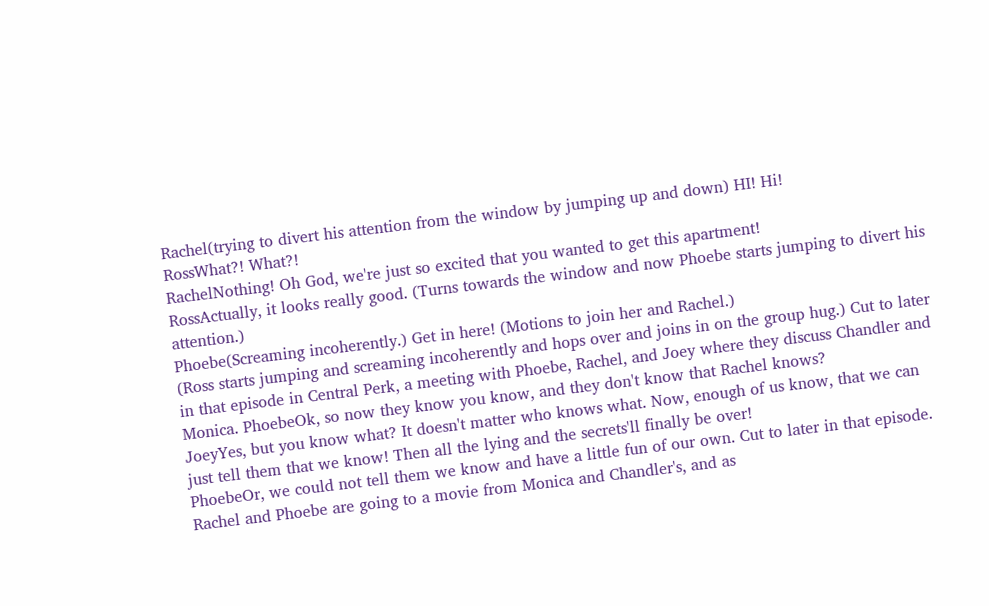Rachel(trying to divert his attention from the window by jumping up and down) HI! Hi!
RossWhat?! What?!
RachelNothing! Oh God, we're just so excited that you wanted to get this apartment!
RossActually, it looks really good. (Turns towards the window and now Phoebe starts jumping to divert his attention.)
Phoebe(Screaming incoherently.) Get in here! (Motions to join her and Rachel.)
(Ross starts jumping and screaming incoherently and hops over and joins in on the group hug.) Cut to later in that episode in Central Perk, a meeting with Phoebe, Rachel, and Joey where they discuss Chandler and Monica. PhoebeOk, so now they know you know, and they don't know that Rachel knows?
JoeyYes, but you know what? It doesn't matter who knows what. Now, enough of us know, that we can just tell them that we know! Then all the lying and the secrets'll finally be over!
PhoebeOr, we could not tell them we know and have a little fun of our own. Cut to later in that episode. Rachel and Phoebe are going to a movie from Monica and Chandler's, and as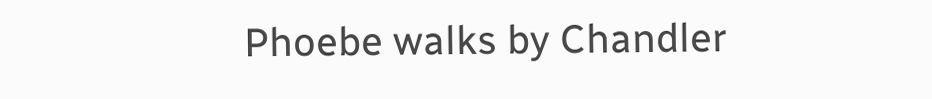Phoebe walks by Chandler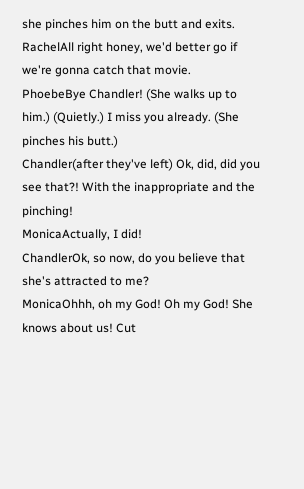she pinches him on the butt and exits. RachelAll right honey, we'd better go if we're gonna catch that movie.
PhoebeBye Chandler! (She walks up to him.) (Quietly.) I miss you already. (She pinches his butt.)
Chandler(after they've left) Ok, did, did you see that?! With the inappropriate and the pinching!
MonicaActually, I did!
ChandlerOk, so now, do you believe that she's attracted to me?
MonicaOhhh, oh my God! Oh my God! She knows about us! Cut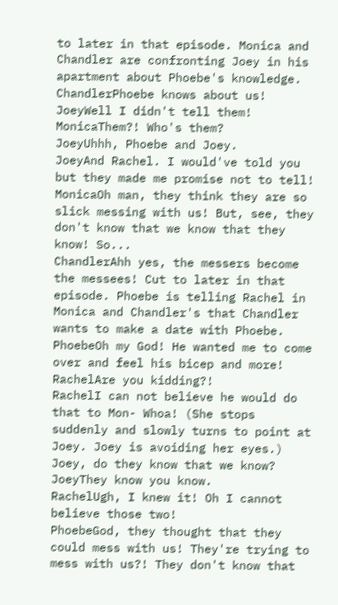to later in that episode. Monica and Chandler are confronting Joey in his apartment about Phoebe's knowledge. ChandlerPhoebe knows about us!
JoeyWell I didn't tell them!
MonicaThem?! Who's them?
JoeyUhhh, Phoebe and Joey.
JoeyAnd Rachel. I would've told you but they made me promise not to tell!
MonicaOh man, they think they are so slick messing with us! But, see, they don't know that we know that they know! So...
ChandlerAhh yes, the messers become the messees! Cut to later in that episode. Phoebe is telling Rachel in Monica and Chandler's that Chandler wants to make a date with Phoebe. PhoebeOh my God! He wanted me to come over and feel his bicep and more!
RachelAre you kidding?!
RachelI can not believe he would do that to Mon- Whoa! (She stops suddenly and slowly turns to point at Joey. Joey is avoiding her eyes.) Joey, do they know that we know?
JoeyThey know you know.
RachelUgh, I knew it! Oh I cannot believe those two!
PhoebeGod, they thought that they could mess with us! They're trying to mess with us?! They don't know that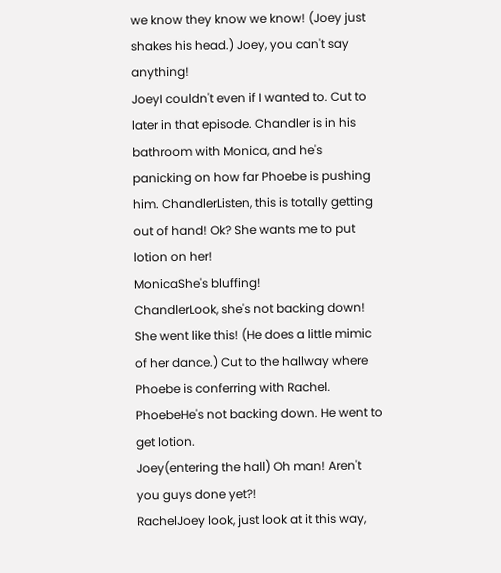we know they know we know! (Joey just shakes his head.) Joey, you can't say anything!
JoeyI couldn't even if I wanted to. Cut to later in that episode. Chandler is in his bathroom with Monica, and he's panicking on how far Phoebe is pushing him. ChandlerListen, this is totally getting out of hand! Ok? She wants me to put lotion on her!
MonicaShe's bluffing!
ChandlerLook, she's not backing down! She went like this! (He does a little mimic of her dance.) Cut to the hallway where Phoebe is conferring with Rachel. PhoebeHe's not backing down. He went to get lotion.
Joey(entering the hall) Oh man! Aren't you guys done yet?!
RachelJoey look, just look at it this way,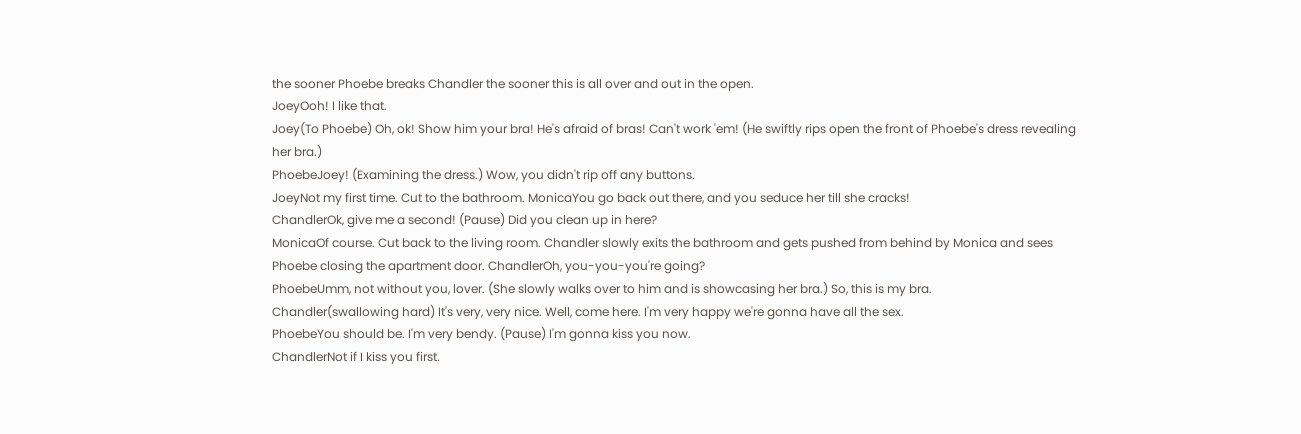the sooner Phoebe breaks Chandler the sooner this is all over and out in the open.
JoeyOoh! I like that.
Joey(To Phoebe) Oh, ok! Show him your bra! He's afraid of bras! Can't work 'em! (He swiftly rips open the front of Phoebe's dress revealing her bra.)
PhoebeJoey! (Examining the dress.) Wow, you didn't rip off any buttons.
JoeyNot my first time. Cut to the bathroom. MonicaYou go back out there, and you seduce her till she cracks!
ChandlerOk, give me a second! (Pause) Did you clean up in here?
MonicaOf course. Cut back to the living room. Chandler slowly exits the bathroom and gets pushed from behind by Monica and sees Phoebe closing the apartment door. ChandlerOh, you-you-you're going?
PhoebeUmm, not without you, lover. (She slowly walks over to him and is showcasing her bra.) So, this is my bra.
Chandler(swallowing hard) It's very, very nice. Well, come here. I'm very happy we're gonna have all the sex.
PhoebeYou should be. I'm very bendy. (Pause) I'm gonna kiss you now.
ChandlerNot if I kiss you first.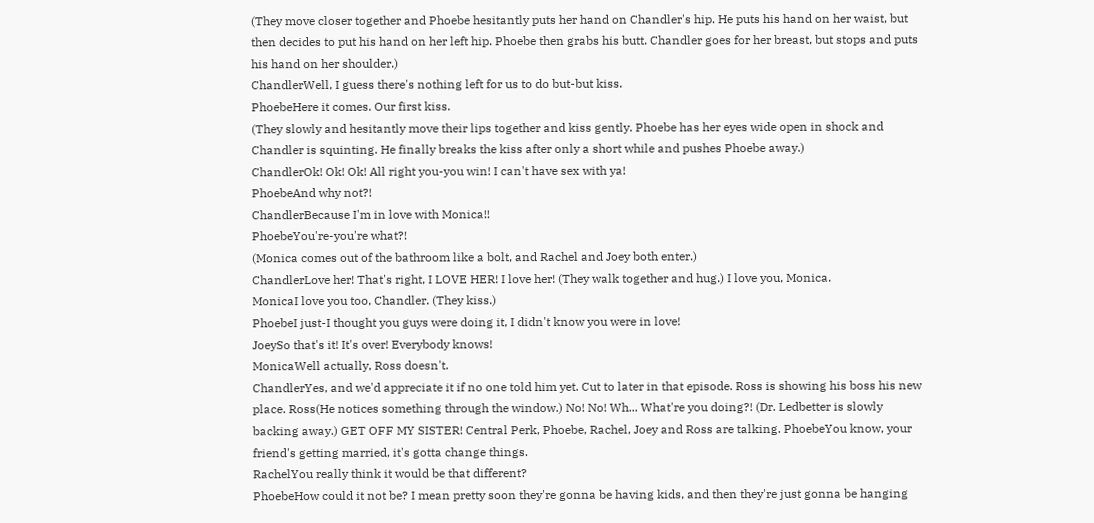(They move closer together and Phoebe hesitantly puts her hand on Chandler's hip. He puts his hand on her waist, but then decides to put his hand on her left hip. Phoebe then grabs his butt. Chandler goes for her breast, but stops and puts his hand on her shoulder.)
ChandlerWell, I guess there's nothing left for us to do but-but kiss.
PhoebeHere it comes. Our first kiss.
(They slowly and hesitantly move their lips together and kiss gently. Phoebe has her eyes wide open in shock and Chandler is squinting. He finally breaks the kiss after only a short while and pushes Phoebe away.)
ChandlerOk! Ok! Ok! All right you-you win! I can't have sex with ya!
PhoebeAnd why not?!
ChandlerBecause I'm in love with Monica!!
PhoebeYou're-you're what?!
(Monica comes out of the bathroom like a bolt, and Rachel and Joey both enter.)
ChandlerLove her! That's right, I LOVE HER! I love her! (They walk together and hug.) I love you, Monica.
MonicaI love you too, Chandler. (They kiss.)
PhoebeI just-I thought you guys were doing it, I didn't know you were in love!
JoeySo that's it! It's over! Everybody knows!
MonicaWell actually, Ross doesn't.
ChandlerYes, and we'd appreciate it if no one told him yet. Cut to later in that episode. Ross is showing his boss his new place. Ross(He notices something through the window.) No! No! Wh... What're you doing?! (Dr. Ledbetter is slowly backing away.) GET OFF MY SISTER! Central Perk, Phoebe, Rachel, Joey and Ross are talking. PhoebeYou know, your friend's getting married, it's gotta change things.
RachelYou really think it would be that different?
PhoebeHow could it not be? I mean pretty soon they're gonna be having kids, and then they're just gonna be hanging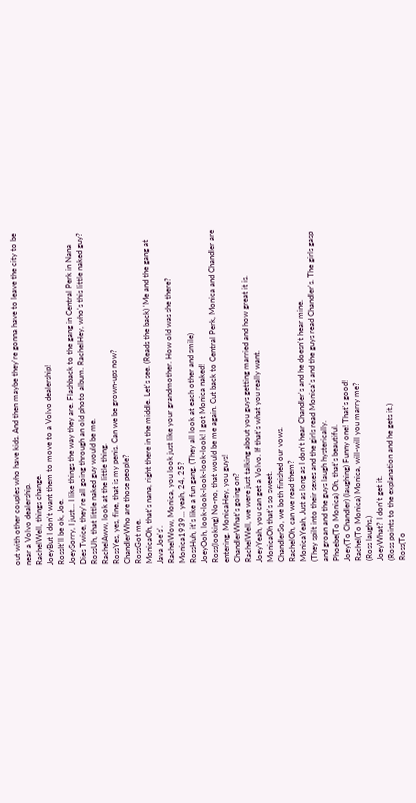out with other couples who have kids. And then maybe they're gonna have to leave the city to be near a Volvo dealership.
RachelWell, things change.
JoeyBut I don't want them to move to a Volvo dealership!
RossIt'll be ok, Joe.
JoeySorry, I just... I like things the way they are. Flashback to the gang in Central Perk in Nana Dies Twice, they're all going through an old photo album. RachelHey, who's this little naked guy?
RossUh, that little naked guy would be me.
RachelAww, look at the little thing.
RossYes, yes, fine, that is my penis. Can we be grown-ups now?
ChandlerWho are those people?
RossGot me.
MonicaOh, that's nana, right there in the middle. Let's see. (Reads the back) 'Me and the gang at Java Joe's'.
RachelWow, Monica, you look just like your grandmother. How old was she there?
Monica1939... yeah, 24, 25?
RossHuh, it's like a fun gang. (They all look at each other and smile)
JoeyOoh, look-look-look-look-look! I got Monica naked!
Ross(looking) No-no, that would be me again. Cut back to Central Perk, Monica and Chandler are entering. MonicaHey, you guys!
ChandlerWhat's going on?
RachelWell, we were just talking about you guys getting married and how great it is.
JoeyYeah, you can get a Volvo. If that's what you really want.
MonicaOh that's so sweet.
ChandlerSo, we both finished our vows.
RachelOh, can we read them?
MonicaYeah, Just as long as I don't hear Chandler's and he doesn't hear mine.
(They spilt into their sexes and the girls read Monica's and the guys read Chandler's. The girls gasp and groan and the guys laugh hysterically.
Phoebe(To Monica) Oh, that's beautiful.
Joey(To Chandler) (laughing) Funny one! That's good!
Rachel(To Monica) Monica, will-will you marry me?
(Ross laughs.)
JoeyWhat? I don't get it.
(Ross points to the explanation and he gets it.)
Ross(To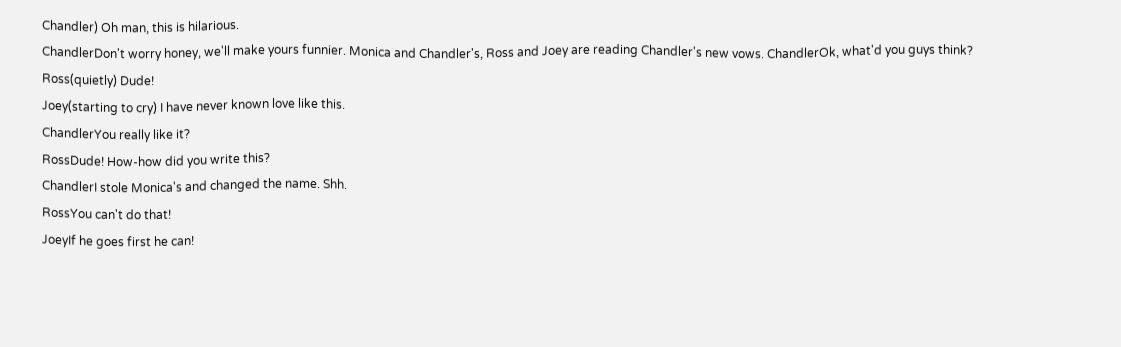Chandler) Oh man, this is hilarious.
ChandlerDon't worry honey, we'll make yours funnier. Monica and Chandler's, Ross and Joey are reading Chandler's new vows. ChandlerOk, what'd you guys think?
Ross(quietly) Dude!
Joey(starting to cry) I have never known love like this.
ChandlerYou really like it?
RossDude! How-how did you write this?
ChandlerI stole Monica's and changed the name. Shh.
RossYou can't do that!
JoeyIf he goes first he can!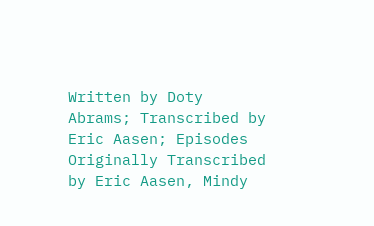Written by Doty Abrams; Transcribed by Eric Aasen; Episodes Originally Transcribed by Eric Aasen, Mindy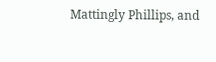Mattingly Phillips, and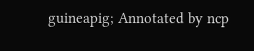guineapig; Annotated by ncp